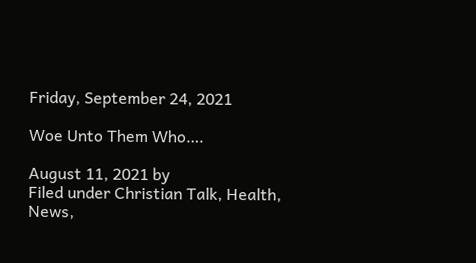Friday, September 24, 2021

Woe Unto Them Who….

August 11, 2021 by
Filed under Christian Talk, Health, News,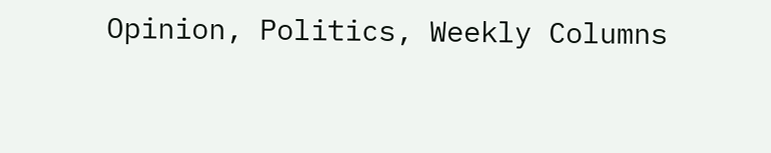Opinion, Politics, Weekly Columns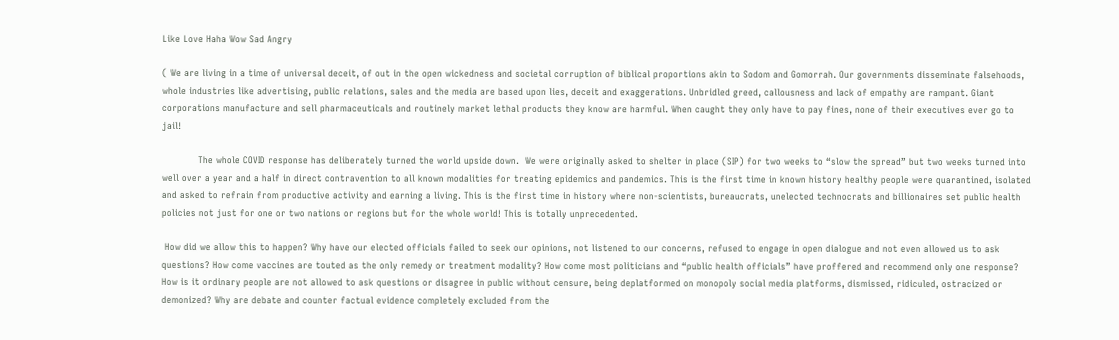Like Love Haha Wow Sad Angry

( We are living in a time of universal deceit, of out in the open wickedness and societal corruption of biblical proportions akin to Sodom and Gomorrah. Our governments disseminate falsehoods, whole industries like advertising, public relations, sales and the media are based upon lies, deceit and exaggerations. Unbridled greed, callousness and lack of empathy are rampant. Giant corporations manufacture and sell pharmaceuticals and routinely market lethal products they know are harmful. When caught they only have to pay fines, none of their executives ever go to jail!

            The whole COVID response has deliberately turned the world upside down.  We were originally asked to shelter in place (SIP) for two weeks to “slow the spread” but two weeks turned into well over a year and a half in direct contravention to all known modalities for treating epidemics and pandemics. This is the first time in known history healthy people were quarantined, isolated and asked to refrain from productive activity and earning a living. This is the first time in history where non-scientists, bureaucrats, unelected technocrats and billionaires set public health policies not just for one or two nations or regions but for the whole world! This is totally unprecedented.

 How did we allow this to happen? Why have our elected officials failed to seek our opinions, not listened to our concerns, refused to engage in open dialogue and not even allowed us to ask questions? How come vaccines are touted as the only remedy or treatment modality? How come most politicians and “public health officials” have proffered and recommend only one response?  How is it ordinary people are not allowed to ask questions or disagree in public without censure, being deplatformed on monopoly social media platforms, dismissed, ridiculed, ostracized or demonized? Why are debate and counter factual evidence completely excluded from the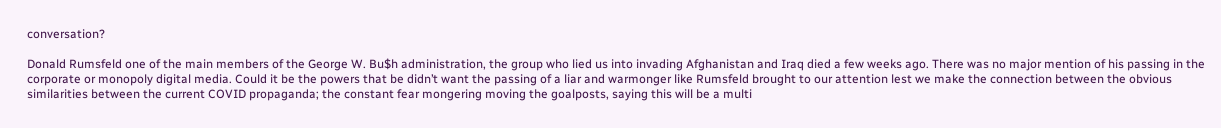conversation?

Donald Rumsfeld one of the main members of the George W. Bu$h administration, the group who lied us into invading Afghanistan and Iraq died a few weeks ago. There was no major mention of his passing in the corporate or monopoly digital media. Could it be the powers that be didn’t want the passing of a liar and warmonger like Rumsfeld brought to our attention lest we make the connection between the obvious similarities between the current COVID propaganda; the constant fear mongering moving the goalposts, saying this will be a multi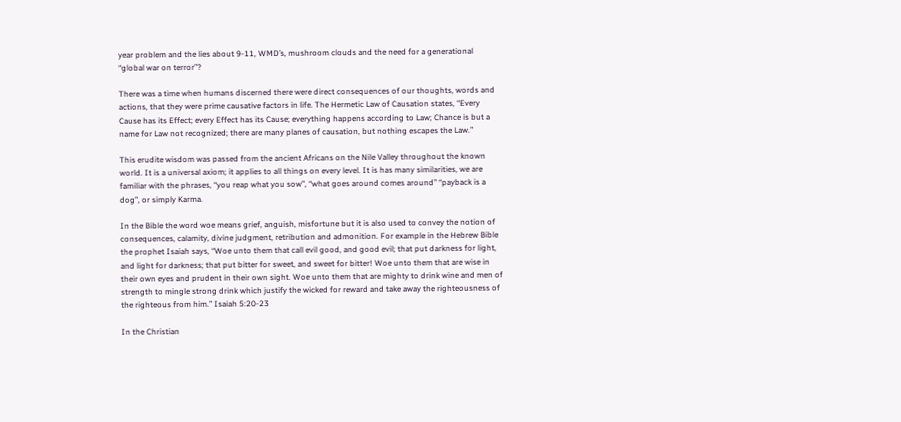year problem and the lies about 9-11, WMD’s, mushroom clouds and the need for a generational “global war on terror”?

There was a time when humans discerned there were direct consequences of our thoughts, words and actions, that they were prime causative factors in life. The Hermetic Law of Causation states, “Every Cause has its Effect; every Effect has its Cause; everything happens according to Law; Chance is but a name for Law not recognized; there are many planes of causation, but nothing escapes the Law.”

This erudite wisdom was passed from the ancient Africans on the Nile Valley throughout the known world. It is a universal axiom; it applies to all things on every level. It is has many similarities, we are familiar with the phrases, “you reap what you sow”, “what goes around comes around” “payback is a dog”, or simply Karma.

In the Bible the word woe means grief, anguish, misfortune but it is also used to convey the notion of consequences, calamity, divine judgment, retribution and admonition. For example in the Hebrew Bible the prophet Isaiah says, “Woe unto them that call evil good, and good evil; that put darkness for light, and light for darkness; that put bitter for sweet, and sweet for bitter! Woe unto them that are wise in their own eyes and prudent in their own sight. Woe unto them that are mighty to drink wine and men of strength to mingle strong drink which justify the wicked for reward and take away the righteousness of the righteous from him.” Isaiah 5:20-23

In the Christian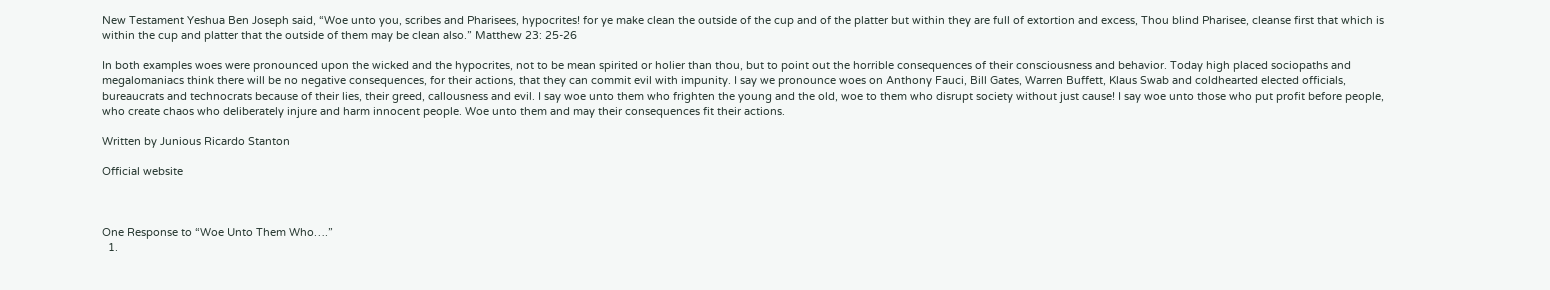New Testament Yeshua Ben Joseph said, “Woe unto you, scribes and Pharisees, hypocrites! for ye make clean the outside of the cup and of the platter but within they are full of extortion and excess, Thou blind Pharisee, cleanse first that which is within the cup and platter that the outside of them may be clean also.” Matthew 23: 25-26

In both examples woes were pronounced upon the wicked and the hypocrites, not to be mean spirited or holier than thou, but to point out the horrible consequences of their consciousness and behavior. Today high placed sociopaths and megalomaniacs think there will be no negative consequences, for their actions, that they can commit evil with impunity. I say we pronounce woes on Anthony Fauci, Bill Gates, Warren Buffett, Klaus Swab and coldhearted elected officials, bureaucrats and technocrats because of their lies, their greed, callousness and evil. I say woe unto them who frighten the young and the old, woe to them who disrupt society without just cause! I say woe unto those who put profit before people, who create chaos who deliberately injure and harm innocent people. Woe unto them and may their consequences fit their actions.

Written by Junious Ricardo Stanton

Official website



One Response to “Woe Unto Them Who….”
  1.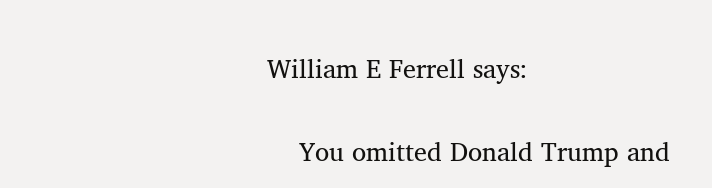William E Ferrell says:

    You omitted Donald Trump and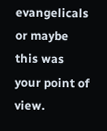evangelicals or maybe this was your point of view.